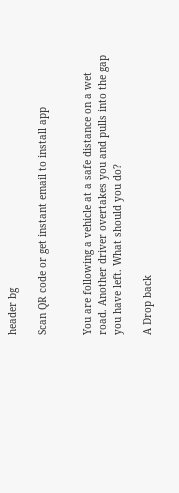header bg

Scan QR code or get instant email to install app


You are following a vehicle at a safe distance on a wet road. Another driver overtakes you and pulls into the gap you have left. What should you do?

A Drop back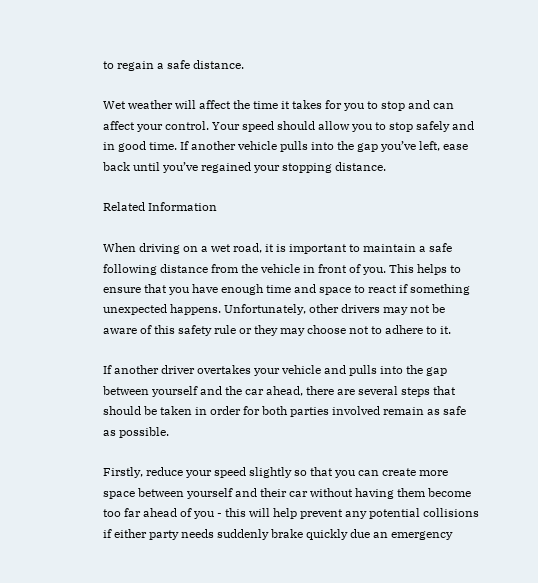to regain a safe distance.

Wet weather will affect the time it takes for you to stop and can affect your control. Your speed should allow you to stop safely and in good time. If another vehicle pulls into the gap you’ve left, ease back until you’ve regained your stopping distance.

Related Information

When driving on a wet road, it is important to maintain a safe following distance from the vehicle in front of you. This helps to ensure that you have enough time and space to react if something unexpected happens. Unfortunately, other drivers may not be aware of this safety rule or they may choose not to adhere to it.

If another driver overtakes your vehicle and pulls into the gap between yourself and the car ahead, there are several steps that should be taken in order for both parties involved remain as safe as possible.

Firstly, reduce your speed slightly so that you can create more space between yourself and their car without having them become too far ahead of you - this will help prevent any potential collisions if either party needs suddenly brake quickly due an emergency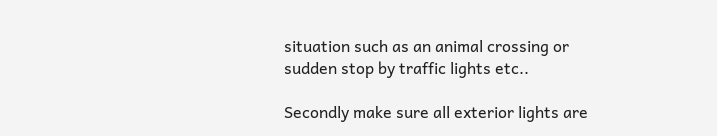situation such as an animal crossing or sudden stop by traffic lights etc..

Secondly make sure all exterior lights are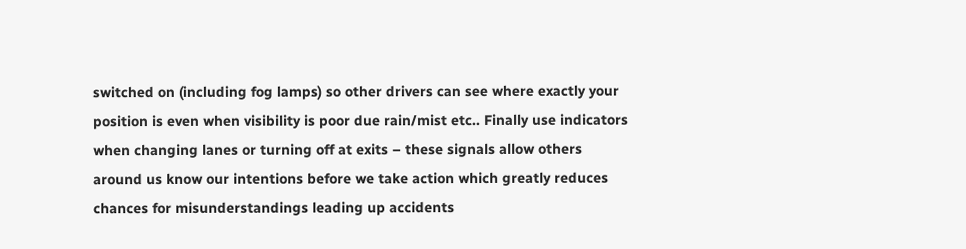switched on (including fog lamps) so other drivers can see where exactly your position is even when visibility is poor due rain/mist etc.. Finally use indicators when changing lanes or turning off at exits – these signals allow others around us know our intentions before we take action which greatly reduces chances for misunderstandings leading up accidents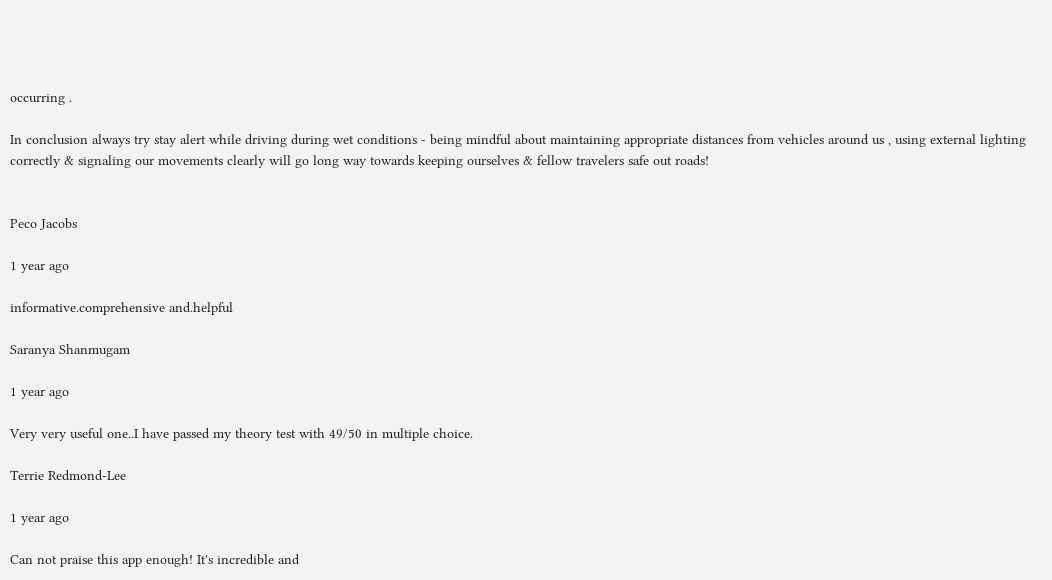occurring .

In conclusion always try stay alert while driving during wet conditions - being mindful about maintaining appropriate distances from vehicles around us , using external lighting correctly & signaling our movements clearly will go long way towards keeping ourselves & fellow travelers safe out roads!


Peco Jacobs

1 year ago

informative.comprehensive and.helpful

Saranya Shanmugam

1 year ago

Very very useful one..I have passed my theory test with 49/50 in multiple choice.

Terrie Redmond-Lee

1 year ago

Can not praise this app enough! It's incredible and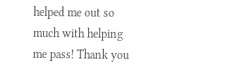helped me out so much with helping me pass! Thank you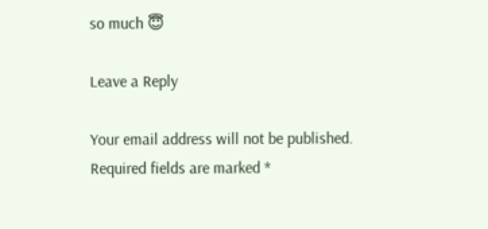so much 😇

Leave a Reply

Your email address will not be published. Required fields are marked *